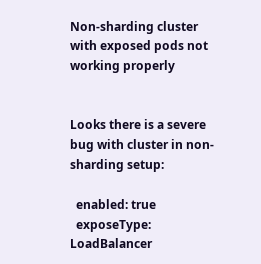Non-sharding cluster with exposed pods not working properly


Looks there is a severe bug with cluster in non-sharding setup:

  enabled: true
  exposeType: LoadBalancer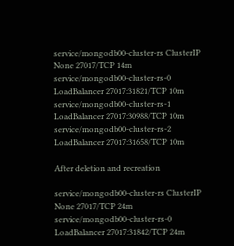service/mongodb00-cluster-rs ClusterIP None 27017/TCP 14m
service/mongodb00-cluster-rs-0 LoadBalancer 27017:31821/TCP 10m
service/mongodb00-cluster-rs-1 LoadBalancer 27017:30988/TCP 10m
service/mongodb00-cluster-rs-2 LoadBalancer 27017:31658/TCP 10m

After deletion and recreation

service/mongodb00-cluster-rs ClusterIP None 27017/TCP 24m
service/mongodb00-cluster-rs-0 LoadBalancer 27017:31842/TCP 24m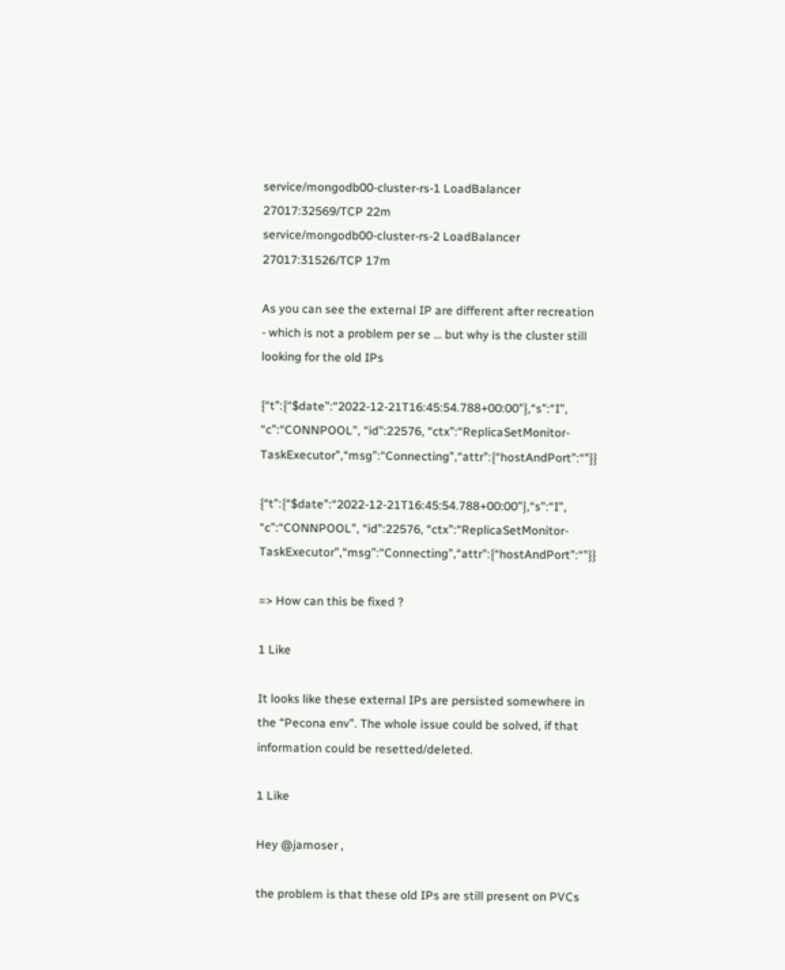service/mongodb00-cluster-rs-1 LoadBalancer 27017:32569/TCP 22m
service/mongodb00-cluster-rs-2 LoadBalancer 27017:31526/TCP 17m

As you can see the external IP are different after recreation - which is not a problem per se … but why is the cluster still looking for the old IPs

{“t”:{“$date”:“2022-12-21T16:45:54.788+00:00”},“s”:“I”, “c”:“CONNPOOL”, “id”:22576, “ctx”:“ReplicaSetMonitor-TaskExecutor”,“msg”:“Connecting”,“attr”:{“hostAndPort”:“”}}

{“t”:{“$date”:“2022-12-21T16:45:54.788+00:00”},“s”:“I”, “c”:“CONNPOOL”, “id”:22576, “ctx”:“ReplicaSetMonitor-TaskExecutor”,“msg”:“Connecting”,“attr”:{“hostAndPort”:“”}}

=> How can this be fixed ?

1 Like

It looks like these external IPs are persisted somewhere in the “Pecona env”. The whole issue could be solved, if that information could be resetted/deleted.

1 Like

Hey @jamoser ,

the problem is that these old IPs are still present on PVCs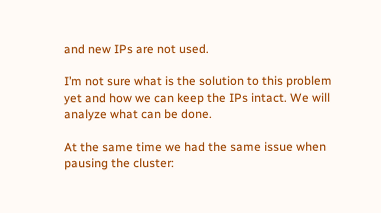and new IPs are not used.

I’m not sure what is the solution to this problem yet and how we can keep the IPs intact. We will analyze what can be done.

At the same time we had the same issue when pausing the cluster: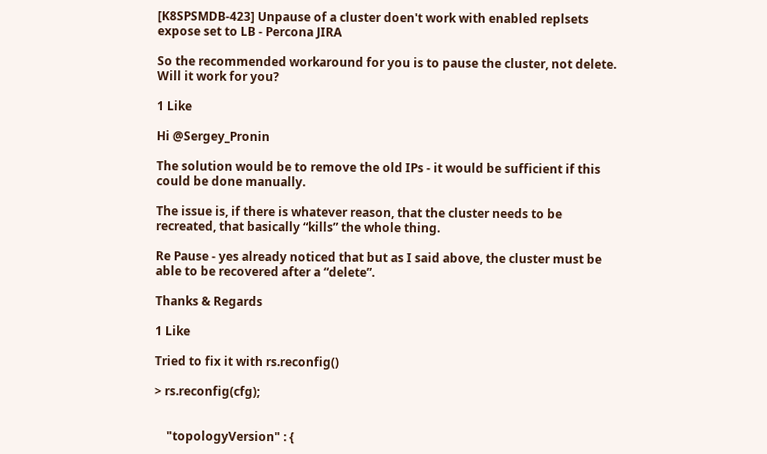[K8SPSMDB-423] Unpause of a cluster doen't work with enabled replsets expose set to LB - Percona JIRA

So the recommended workaround for you is to pause the cluster, not delete. Will it work for you?

1 Like

Hi @Sergey_Pronin

The solution would be to remove the old IPs - it would be sufficient if this could be done manually.

The issue is, if there is whatever reason, that the cluster needs to be recreated, that basically “kills” the whole thing.

Re Pause - yes already noticed that but as I said above, the cluster must be able to be recovered after a “delete”.

Thanks & Regards

1 Like

Tried to fix it with rs.reconfig()

> rs.reconfig(cfg);


    "topologyVersion" : {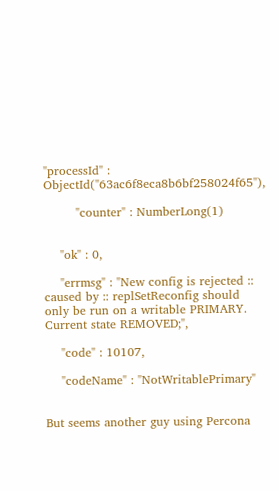"processId" : ObjectId("63ac6f8eca8b6bf258024f65"),

        "counter" : NumberLong(1)


    "ok" : 0,

    "errmsg" : "New config is rejected :: caused by :: replSetReconfig should only be run on a writable PRIMARY. Current state REMOVED;",

    "code" : 10107,

    "codeName" : "NotWritablePrimary"


But seems another guy using Percona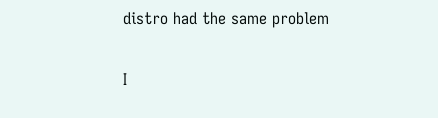distro had the same problem

I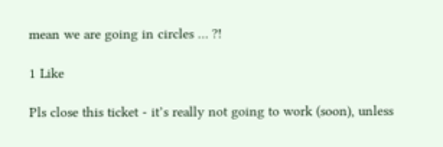mean we are going in circles … ?!

1 Like

Pls close this ticket - it’s really not going to work (soon), unless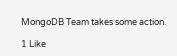MongoDB Team takes some action.

1 Like